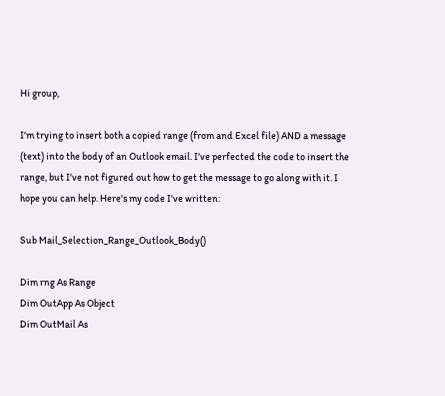Hi group,

I'm trying to insert both a copied range (from and Excel file) AND a message (text) into the body of an Outlook email. I've perfected the code to insert the range, but I've not figured out how to get the message to go along with it. I hope you can help. Here's my code I've written:

Sub Mail_Selection_Range_Outlook_Body()

Dim rng As Range
Dim OutApp As Object
Dim OutMail As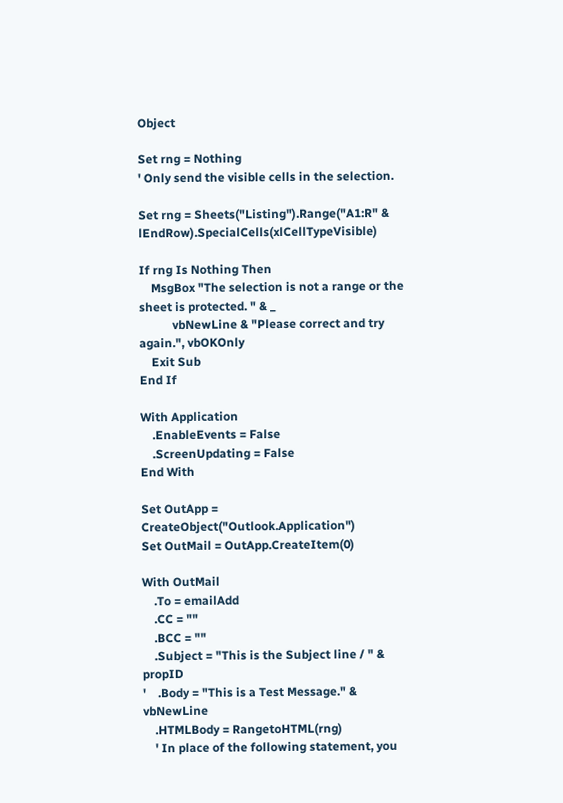Object

Set rng = Nothing
' Only send the visible cells in the selection.

Set rng = Sheets("Listing").Range("A1:R" & lEndRow).SpecialCells(xlCellTypeVisible)

If rng Is Nothing Then
    MsgBox "The selection is not a range or the sheet is protected. " & _
           vbNewLine & "Please correct and try again.", vbOKOnly
    Exit Sub
End If

With Application
    .EnableEvents = False
    .ScreenUpdating = False
End With

Set OutApp = CreateObject("Outlook.Application")
Set OutMail = OutApp.CreateItem(0)

With OutMail
    .To = emailAdd
    .CC = ""
    .BCC = ""
    .Subject = "This is the Subject line / " & propID
'    .Body = "This is a Test Message." & vbNewLine
    .HTMLBody = RangetoHTML(rng)
    ' In place of the following statement, you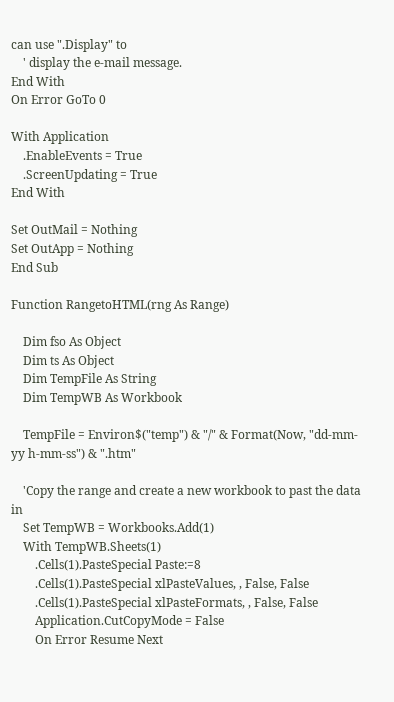can use ".Display" to
    ' display the e-mail message.
End With
On Error GoTo 0

With Application
    .EnableEvents = True
    .ScreenUpdating = True
End With

Set OutMail = Nothing
Set OutApp = Nothing
End Sub

Function RangetoHTML(rng As Range)

    Dim fso As Object
    Dim ts As Object
    Dim TempFile As String
    Dim TempWB As Workbook

    TempFile = Environ$("temp") & "/" & Format(Now, "dd-mm-yy h-mm-ss") & ".htm"

    'Copy the range and create a new workbook to past the data in
    Set TempWB = Workbooks.Add(1)
    With TempWB.Sheets(1)
        .Cells(1).PasteSpecial Paste:=8
        .Cells(1).PasteSpecial xlPasteValues, , False, False
        .Cells(1).PasteSpecial xlPasteFormats, , False, False
        Application.CutCopyMode = False
        On Error Resume Next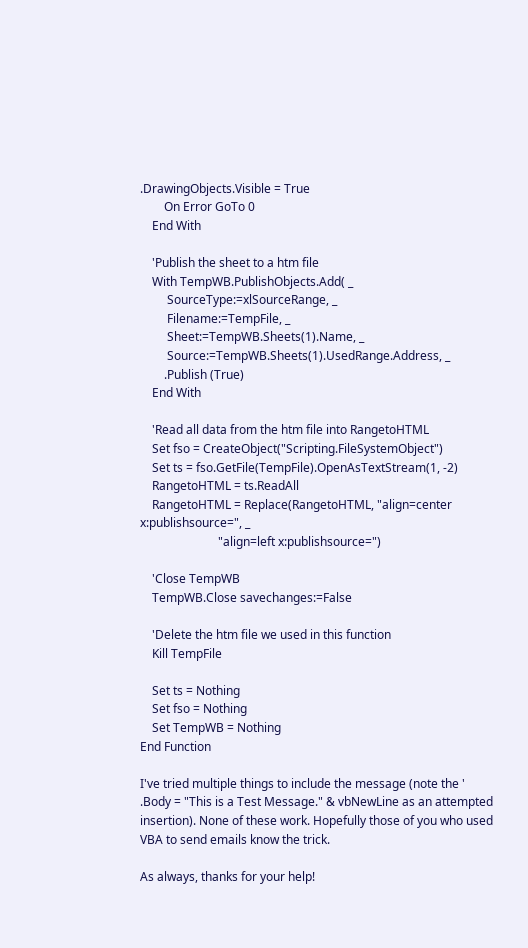.DrawingObjects.Visible = True
        On Error GoTo 0
    End With

    'Publish the sheet to a htm file
    With TempWB.PublishObjects.Add( _
         SourceType:=xlSourceRange, _
         Filename:=TempFile, _
         Sheet:=TempWB.Sheets(1).Name, _
         Source:=TempWB.Sheets(1).UsedRange.Address, _
        .Publish (True)
    End With

    'Read all data from the htm file into RangetoHTML
    Set fso = CreateObject("Scripting.FileSystemObject")
    Set ts = fso.GetFile(TempFile).OpenAsTextStream(1, -2)
    RangetoHTML = ts.ReadAll
    RangetoHTML = Replace(RangetoHTML, "align=center x:publishsource=", _
                          "align=left x:publishsource=")

    'Close TempWB
    TempWB.Close savechanges:=False

    'Delete the htm file we used in this function
    Kill TempFile

    Set ts = Nothing
    Set fso = Nothing
    Set TempWB = Nothing
End Function

I've tried multiple things to include the message (note the ' .Body = "This is a Test Message." & vbNewLine as an attempted insertion). None of these work. Hopefully those of you who used VBA to send emails know the trick.

As always, thanks for your help!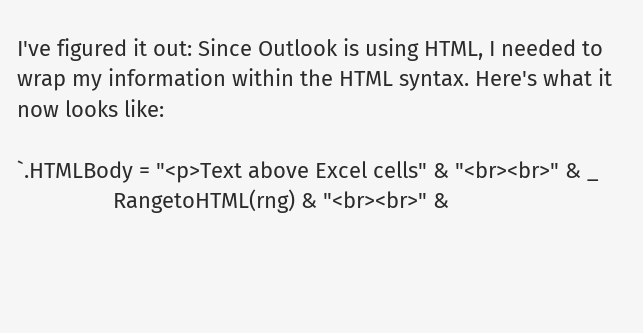I've figured it out: Since Outlook is using HTML, I needed to wrap my information within the HTML syntax. Here's what it now looks like:

`.HTMLBody = "<p>Text above Excel cells" & "<br><br>" & _
                RangetoHTML(rng) & "<br><br>" &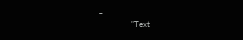_
                "Text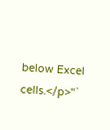below Excel cells.</p>"`